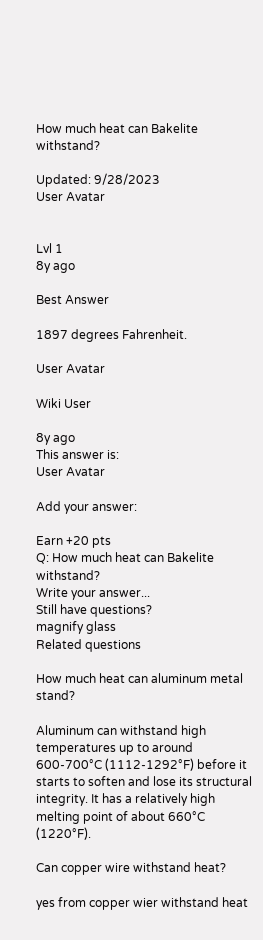How much heat can Bakelite withstand?

Updated: 9/28/2023
User Avatar


Lvl 1
8y ago

Best Answer

1897 degrees Fahrenheit.

User Avatar

Wiki User

8y ago
This answer is:
User Avatar

Add your answer:

Earn +20 pts
Q: How much heat can Bakelite withstand?
Write your answer...
Still have questions?
magnify glass
Related questions

How much heat can aluminum metal stand?

Aluminum can withstand high temperatures up to around 600-700°C (1112-1292°F) before it starts to soften and lose its structural integrity. It has a relatively high melting point of about 660°C (1220°F).

Can copper wire withstand heat?

yes from copper wier withstand heat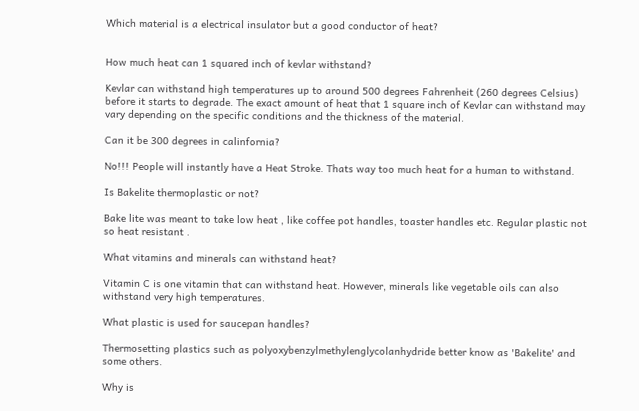Which material is a electrical insulator but a good conductor of heat?


How much heat can 1 squared inch of kevlar withstand?

Kevlar can withstand high temperatures up to around 500 degrees Fahrenheit (260 degrees Celsius) before it starts to degrade. The exact amount of heat that 1 square inch of Kevlar can withstand may vary depending on the specific conditions and the thickness of the material.

Can it be 300 degrees in calinfornia?

No!!! People will instantly have a Heat Stroke. Thats way too much heat for a human to withstand.

Is Bakelite thermoplastic or not?

Bake lite was meant to take low heat , like coffee pot handles, toaster handles etc. Regular plastic not so heat resistant .

What vitamins and minerals can withstand heat?

Vitamin C is one vitamin that can withstand heat. However, minerals like vegetable oils can also withstand very high temperatures.

What plastic is used for saucepan handles?

Thermosetting plastics such as polyoxybenzylmethylenglycolanhydride better know as 'Bakelite' and some others.

Why is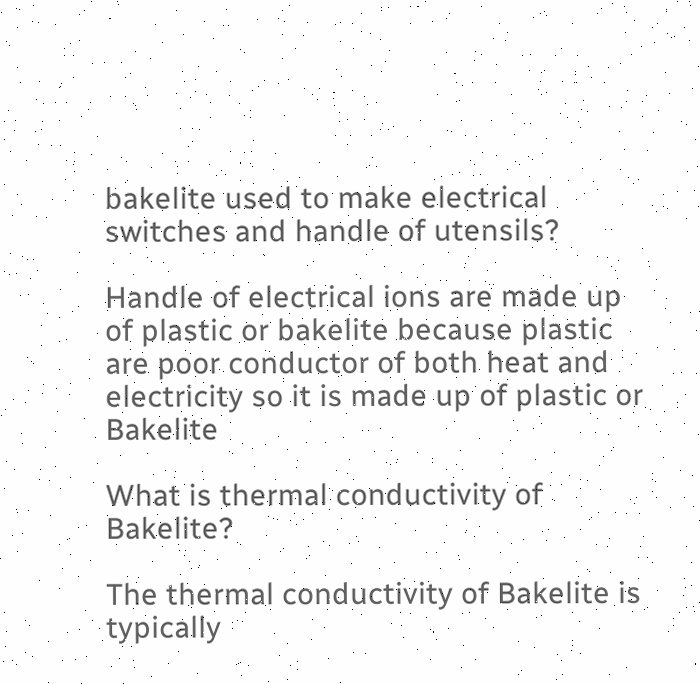bakelite used to make electrical switches and handle of utensils?

Handle of electrical ions are made up of plastic or bakelite because plastic are poor conductor of both heat and electricity so it is made up of plastic or Bakelite

What is thermal conductivity of Bakelite?

The thermal conductivity of Bakelite is typically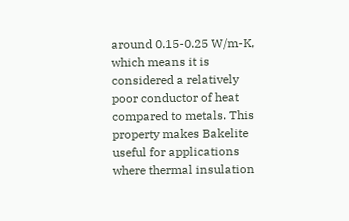around 0.15-0.25 W/m-K, which means it is considered a relatively poor conductor of heat compared to metals. This property makes Bakelite useful for applications where thermal insulation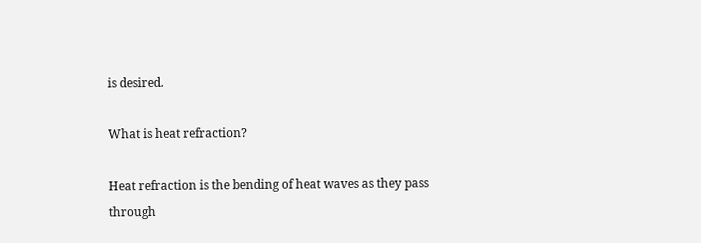is desired.

What is heat refraction?

Heat refraction is the bending of heat waves as they pass through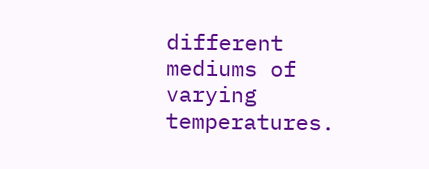different mediums of varying temperatures.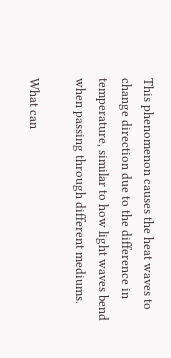This phenomenon causes the heat waves to change direction due to the difference in temperature, similar to how light waves bend when passing through different mediums.

What can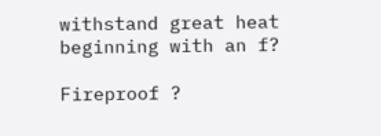withstand great heat beginning with an f?

Fireproof ?